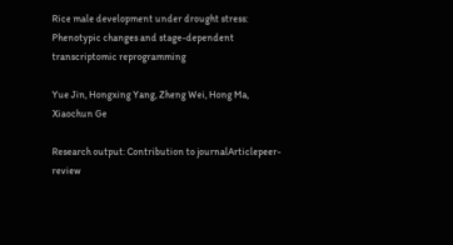Rice male development under drought stress: Phenotypic changes and stage-dependent transcriptomic reprogramming

Yue Jin, Hongxing Yang, Zheng Wei, Hong Ma, Xiaochun Ge

Research output: Contribution to journalArticlepeer-review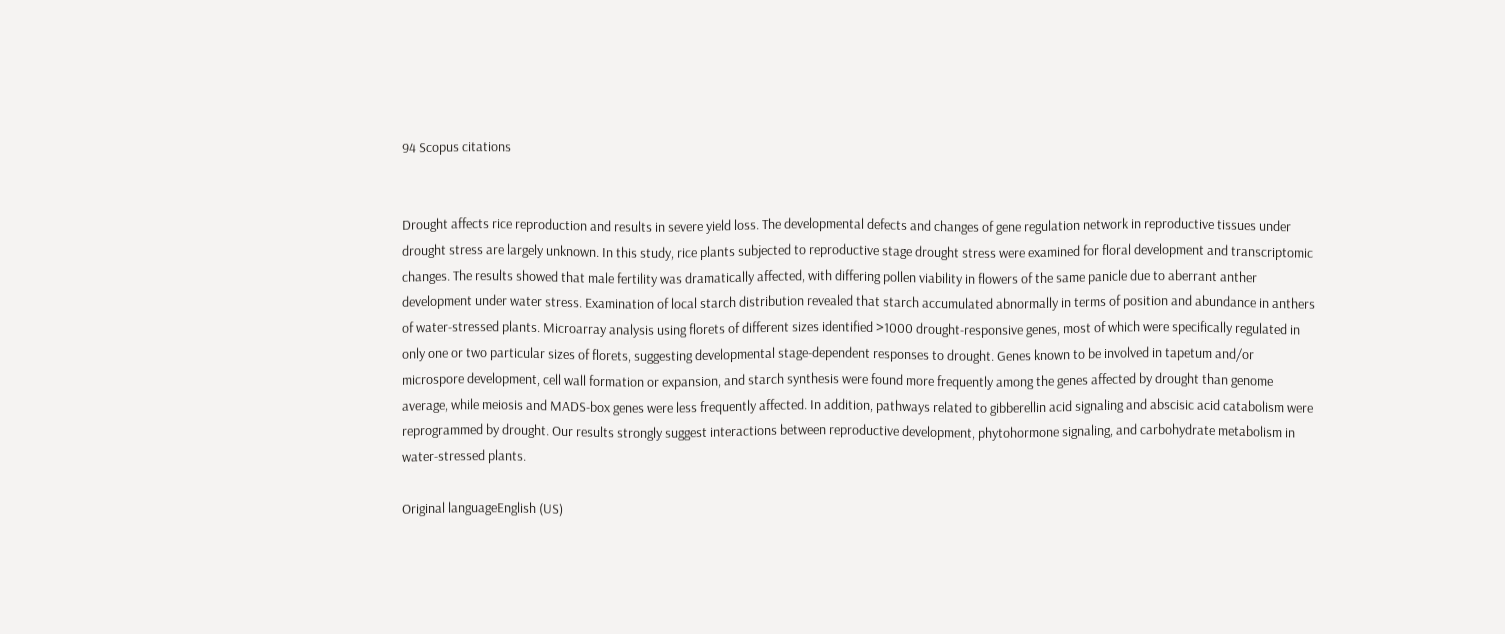94 Scopus citations


Drought affects rice reproduction and results in severe yield loss. The developmental defects and changes of gene regulation network in reproductive tissues under drought stress are largely unknown. In this study, rice plants subjected to reproductive stage drought stress were examined for floral development and transcriptomic changes. The results showed that male fertility was dramatically affected, with differing pollen viability in flowers of the same panicle due to aberrant anther development under water stress. Examination of local starch distribution revealed that starch accumulated abnormally in terms of position and abundance in anthers of water-stressed plants. Microarray analysis using florets of different sizes identified >1000 drought-responsive genes, most of which were specifically regulated in only one or two particular sizes of florets, suggesting developmental stage-dependent responses to drought. Genes known to be involved in tapetum and/or microspore development, cell wall formation or expansion, and starch synthesis were found more frequently among the genes affected by drought than genome average, while meiosis and MADS-box genes were less frequently affected. In addition, pathways related to gibberellin acid signaling and abscisic acid catabolism were reprogrammed by drought. Our results strongly suggest interactions between reproductive development, phytohormone signaling, and carbohydrate metabolism in water-stressed plants.

Original languageEnglish (US)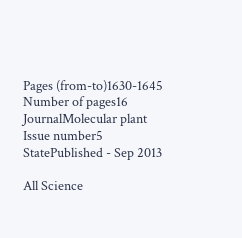Pages (from-to)1630-1645
Number of pages16
JournalMolecular plant
Issue number5
StatePublished - Sep 2013

All Science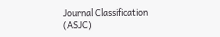Journal Classification (ASJC)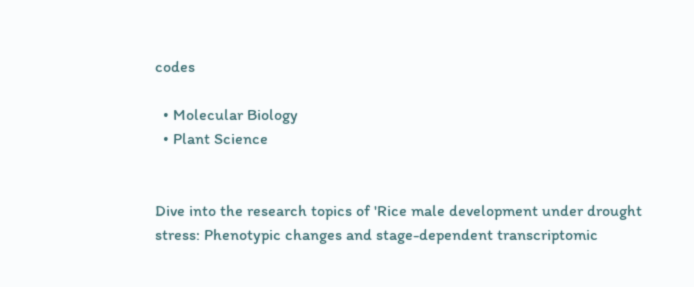codes

  • Molecular Biology
  • Plant Science


Dive into the research topics of 'Rice male development under drought stress: Phenotypic changes and stage-dependent transcriptomic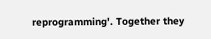reprogramming'. Together they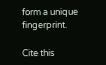form a unique fingerprint.

Cite this